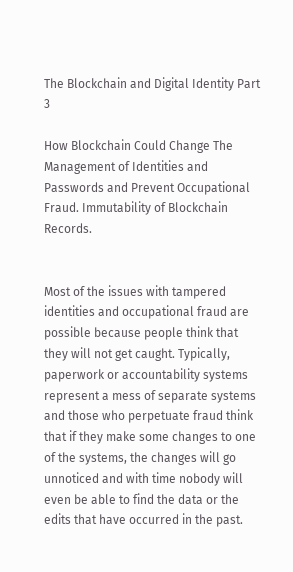The Blockchain and Digital Identity Part 3

How Blockchain Could Change The Management of Identities and Passwords and Prevent Occupational Fraud. Immutability of Blockchain Records.


Most of the issues with tampered identities and occupational fraud are possible because people think that they will not get caught. Typically, paperwork or accountability systems represent a mess of separate systems and those who perpetuate fraud think that if they make some changes to one of the systems, the changes will go unnoticed and with time nobody will even be able to find the data or the edits that have occurred in the past.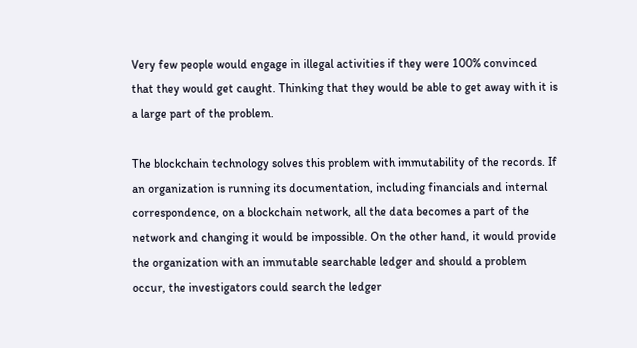Very few people would engage in illegal activities if they were 100% convinced that they would get caught. Thinking that they would be able to get away with it is a large part of the problem.

The blockchain technology solves this problem with immutability of the records. If an organization is running its documentation, including financials and internal correspondence, on a blockchain network, all the data becomes a part of the network and changing it would be impossible. On the other hand, it would provide the organization with an immutable searchable ledger and should a problem occur, the investigators could search the ledger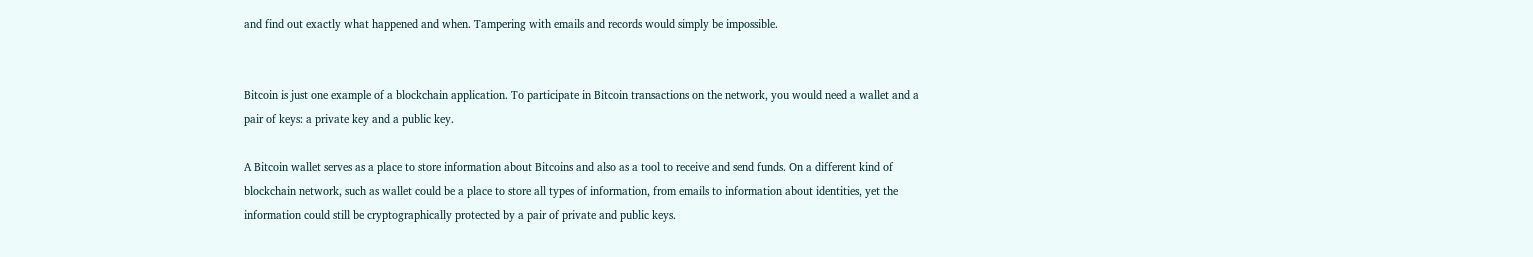and find out exactly what happened and when. Tampering with emails and records would simply be impossible.


Bitcoin is just one example of a blockchain application. To participate in Bitcoin transactions on the network, you would need a wallet and a pair of keys: a private key and a public key.

A Bitcoin wallet serves as a place to store information about Bitcoins and also as a tool to receive and send funds. On a different kind of blockchain network, such as wallet could be a place to store all types of information, from emails to information about identities, yet the information could still be cryptographically protected by a pair of private and public keys.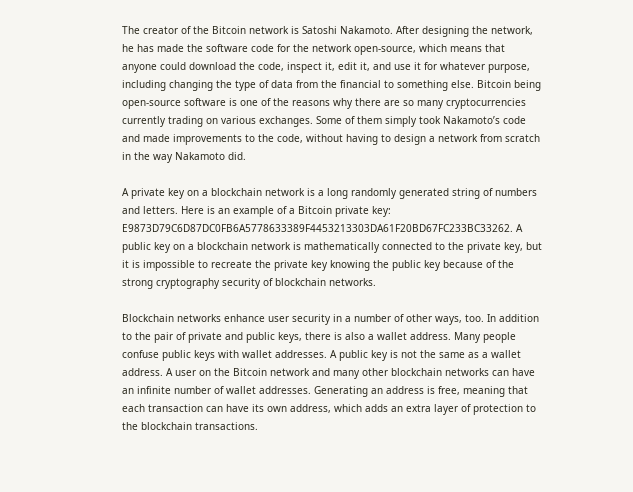The creator of the Bitcoin network is Satoshi Nakamoto. After designing the network, he has made the software code for the network open-source, which means that anyone could download the code, inspect it, edit it, and use it for whatever purpose, including changing the type of data from the financial to something else. Bitcoin being open-source software is one of the reasons why there are so many cryptocurrencies currently trading on various exchanges. Some of them simply took Nakamoto’s code and made improvements to the code, without having to design a network from scratch in the way Nakamoto did.

A private key on a blockchain network is a long randomly generated string of numbers and letters. Here is an example of a Bitcoin private key: E9873D79C6D87DC0FB6A5778633389F4453213303DA61F20BD67FC233BC33262. A public key on a blockchain network is mathematically connected to the private key, but it is impossible to recreate the private key knowing the public key because of the strong cryptography security of blockchain networks.

Blockchain networks enhance user security in a number of other ways, too. In addition to the pair of private and public keys, there is also a wallet address. Many people confuse public keys with wallet addresses. A public key is not the same as a wallet address. A user on the Bitcoin network and many other blockchain networks can have an infinite number of wallet addresses. Generating an address is free, meaning that each transaction can have its own address, which adds an extra layer of protection to the blockchain transactions.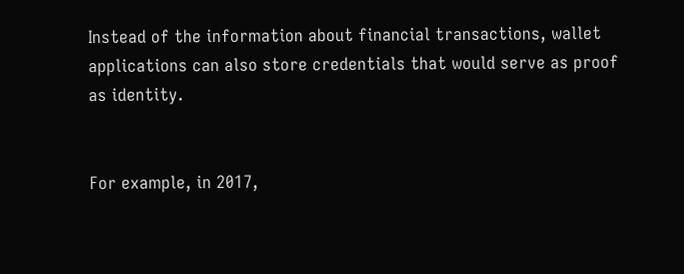Instead of the information about financial transactions, wallet applications can also store credentials that would serve as proof as identity.


For example, in 2017,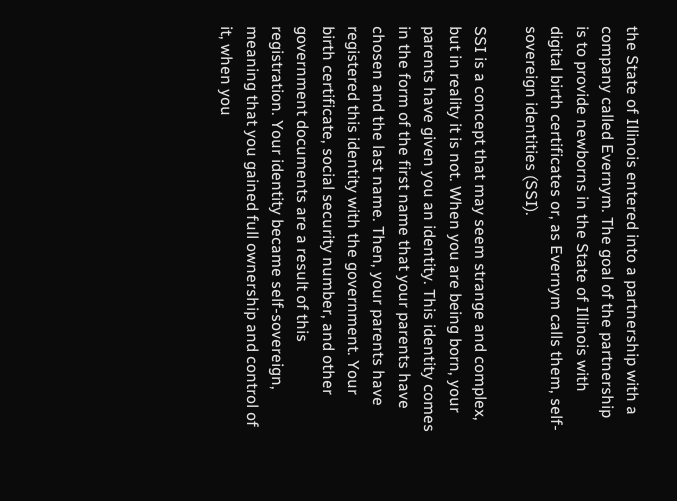the State of Illinois entered into a partnership with a company called Evernym. The goal of the partnership is to provide newborns in the State of Illinois with digital birth certificates or, as Evernym calls them, self-sovereign identities (SSI).

SSI is a concept that may seem strange and complex, but in reality it is not. When you are being born, your parents have given you an identity. This identity comes in the form of the first name that your parents have chosen and the last name. Then, your parents have registered this identity with the government. Your birth certificate, social security number, and other government documents are a result of this registration. Your identity became self-sovereign, meaning that you gained full ownership and control of it, when you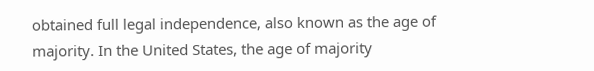obtained full legal independence, also known as the age of majority. In the United States, the age of majority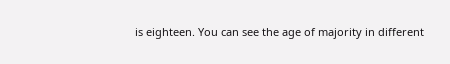is eighteen. You can see the age of majority in different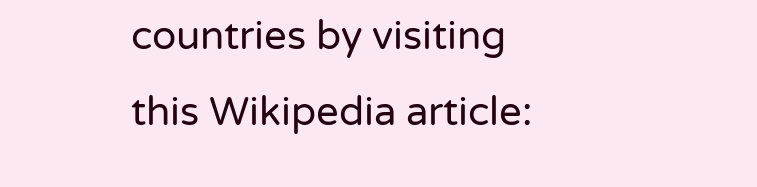countries by visiting this Wikipedia article: